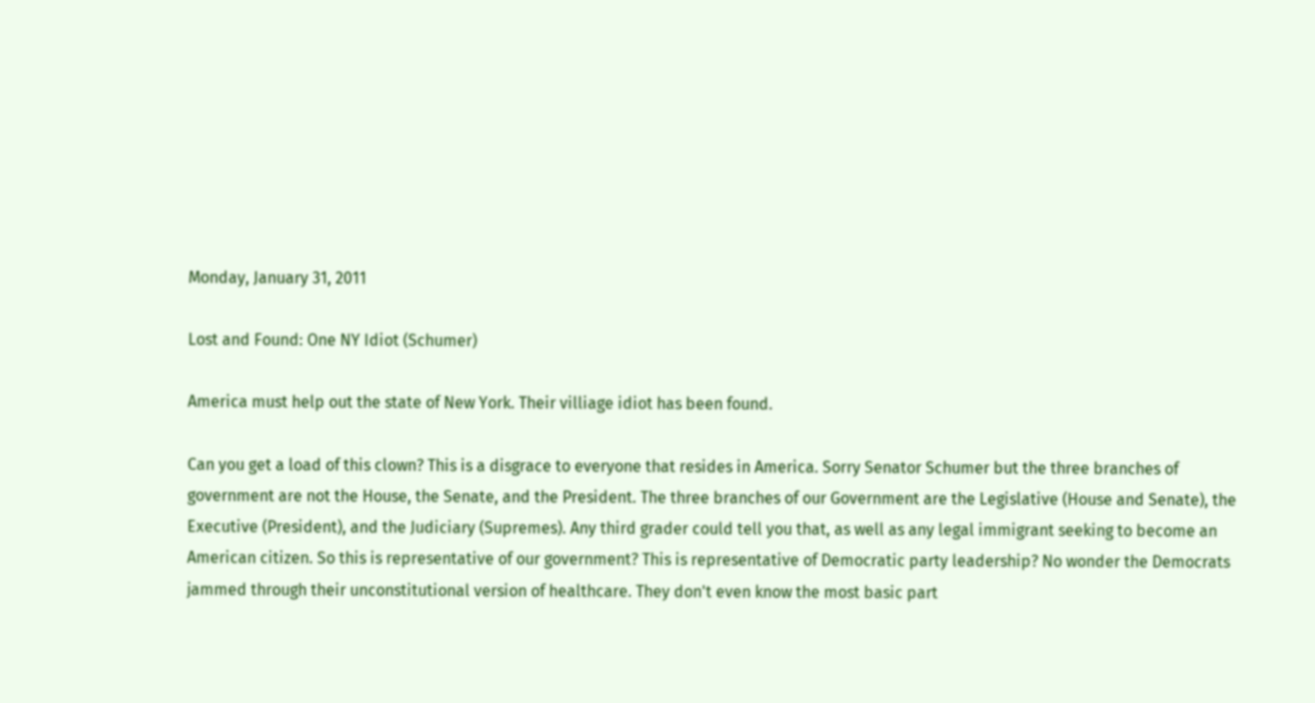Monday, January 31, 2011

Lost and Found: One NY Idiot (Schumer)

America must help out the state of New York. Their villiage idiot has been found.

Can you get a load of this clown? This is a disgrace to everyone that resides in America. Sorry Senator Schumer but the three branches of government are not the House, the Senate, and the President. The three branches of our Government are the Legislative (House and Senate), the Executive (President), and the Judiciary (Supremes). Any third grader could tell you that, as well as any legal immigrant seeking to become an American citizen. So this is representative of our government? This is representative of Democratic party leadership? No wonder the Democrats jammed through their unconstitutional version of healthcare. They don't even know the most basic part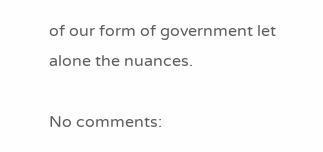of our form of government let alone the nuances.

No comments: